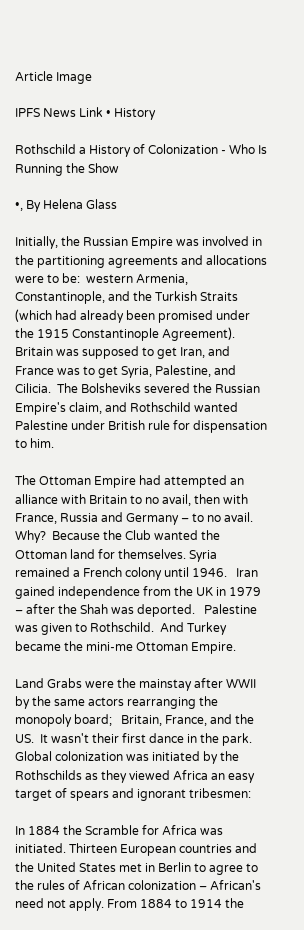Article Image

IPFS News Link • History

Rothschild a History of Colonization - Who Is Running the Show

•, By Helena Glass

Initially, the Russian Empire was involved in the partitioning agreements and allocations were to be:  western Armenia, Constantinople, and the Turkish Straits (which had already been promised under the 1915 Constantinople Agreement).  Britain was supposed to get Iran, and France was to get Syria, Palestine, and Cilicia.  The Bolsheviks severed the Russian Empire's claim, and Rothschild wanted Palestine under British rule for dispensation to him.

The Ottoman Empire had attempted an alliance with Britain to no avail, then with France, Russia and Germany – to no avail.   Why?  Because the Club wanted the Ottoman land for themselves. Syria remained a French colony until 1946.   Iran gained independence from the UK in 1979 – after the Shah was deported.   Palestine was given to Rothschild.  And Turkey became the mini-me Ottoman Empire.

Land Grabs were the mainstay after WWII by the same actors rearranging the monopoly board;   Britain, France, and the US.  It wasn't their first dance in the park.   Global colonization was initiated by the Rothschilds as they viewed Africa an easy target of spears and ignorant tribesmen:

In 1884 the Scramble for Africa was initiated. Thirteen European countries and the United States met in Berlin to agree to the rules of African colonization – African's need not apply. From 1884 to 1914 the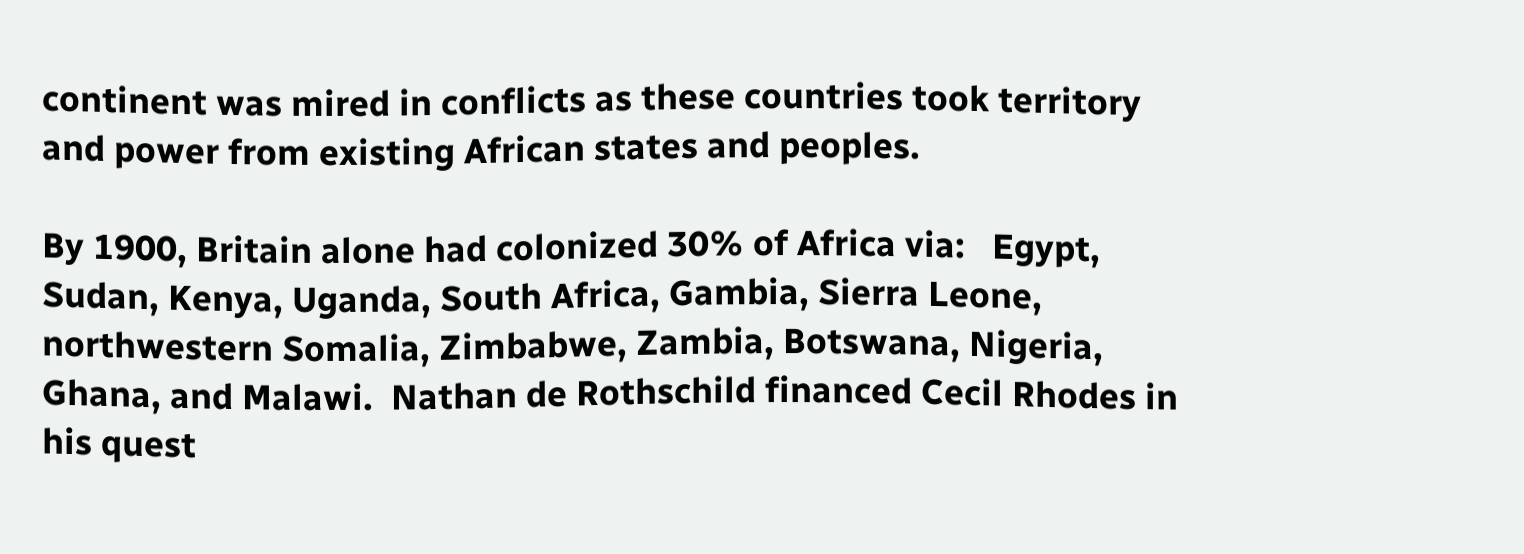continent was mired in conflicts as these countries took territory and power from existing African states and peoples.

By 1900, Britain alone had colonized 30% of Africa via:   Egypt, Sudan, Kenya, Uganda, South Africa, Gambia, Sierra Leone, northwestern Somalia, Zimbabwe, Zambia, Botswana, Nigeria, Ghana, and Malawi.  Nathan de Rothschild financed Cecil Rhodes in his quest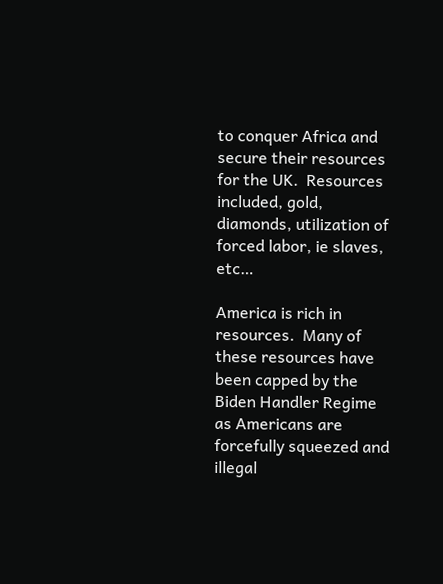to conquer Africa and secure their resources for the UK.  Resources included, gold, diamonds, utilization of forced labor, ie slaves, etc…

America is rich in resources.  Many of these resources have been capped by the Biden Handler Regime as Americans are forcefully squeezed and illegal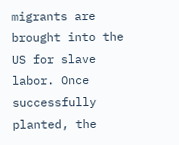migrants are brought into the US for slave labor. Once successfully planted, the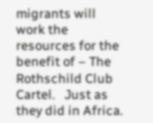migrants will work the resources for the benefit of – The Rothschild Club Cartel.   Just as they did in Africa.